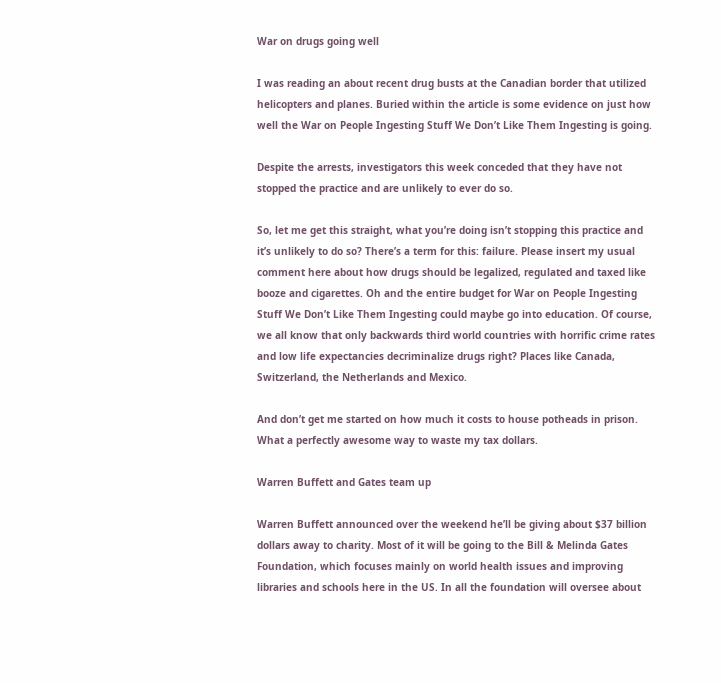War on drugs going well

I was reading an about recent drug busts at the Canadian border that utilized helicopters and planes. Buried within the article is some evidence on just how well the War on People Ingesting Stuff We Don’t Like Them Ingesting is going.

Despite the arrests, investigators this week conceded that they have not stopped the practice and are unlikely to ever do so.

So, let me get this straight, what you’re doing isn’t stopping this practice and it’s unlikely to do so? There’s a term for this: failure. Please insert my usual comment here about how drugs should be legalized, regulated and taxed like booze and cigarettes. Oh and the entire budget for War on People Ingesting Stuff We Don’t Like Them Ingesting could maybe go into education. Of course, we all know that only backwards third world countries with horrific crime rates and low life expectancies decriminalize drugs right? Places like Canada, Switzerland, the Netherlands and Mexico.

And don’t get me started on how much it costs to house potheads in prison. What a perfectly awesome way to waste my tax dollars.

Warren Buffett and Gates team up

Warren Buffett announced over the weekend he’ll be giving about $37 billion dollars away to charity. Most of it will be going to the Bill & Melinda Gates Foundation, which focuses mainly on world health issues and improving libraries and schools here in the US. In all the foundation will oversee about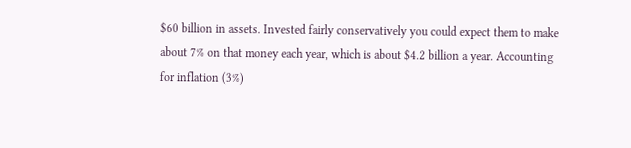$60 billion in assets. Invested fairly conservatively you could expect them to make about 7% on that money each year, which is about $4.2 billion a year. Accounting for inflation (3%)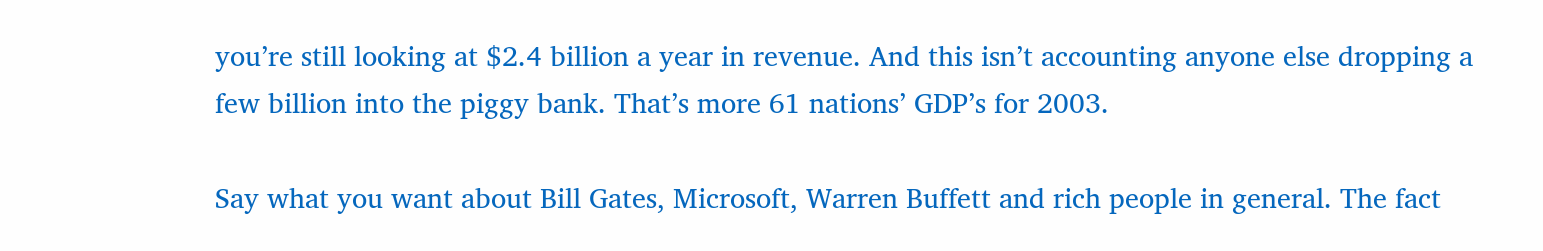you’re still looking at $2.4 billion a year in revenue. And this isn’t accounting anyone else dropping a few billion into the piggy bank. That’s more 61 nations’ GDP’s for 2003.

Say what you want about Bill Gates, Microsoft, Warren Buffett and rich people in general. The fact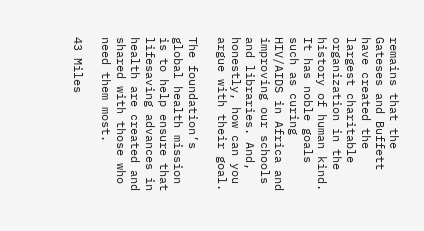remains that the Gateses and Buffett have created the largest charitable organization in the history of human kind. It has noble goals such as curing HIV/AIDS in Africa and improving our schools and libraries. And, honestly, how can you argue with their goal.

The foundation’s global health mission is to help ensure that lifesaving advances in health are created and shared with those who need them most.

43 Miles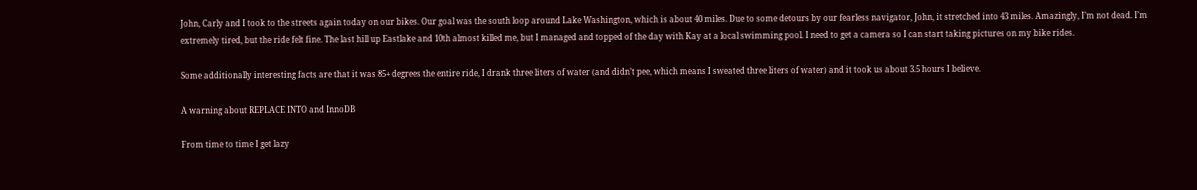John, Carly and I took to the streets again today on our bikes. Our goal was the south loop around Lake Washington, which is about 40 miles. Due to some detours by our fearless navigator, John, it stretched into 43 miles. Amazingly, I’m not dead. I’m extremely tired, but the ride felt fine. The last hill up Eastlake and 10th almost killed me, but I managed and topped of the day with Kay at a local swimming pool. I need to get a camera so I can start taking pictures on my bike rides.

Some additionally interesting facts are that it was 85+ degrees the entire ride, I drank three liters of water (and didn’t pee, which means I sweated three liters of water) and it took us about 3.5 hours I believe.

A warning about REPLACE INTO and InnoDB

From time to time I get lazy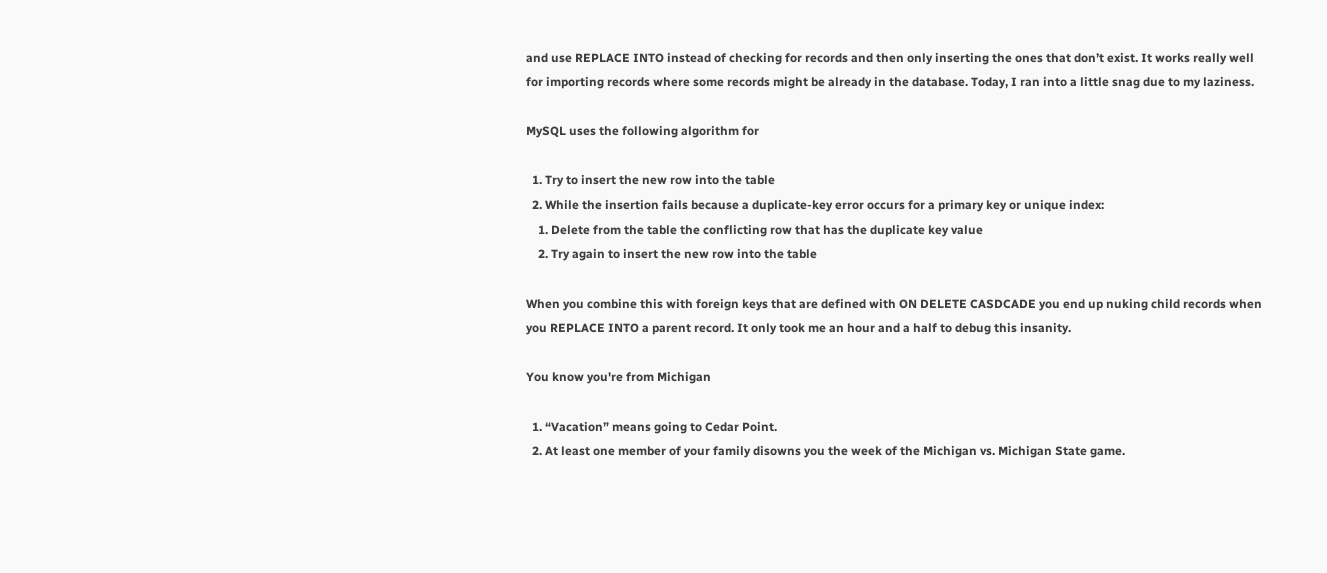and use REPLACE INTO instead of checking for records and then only inserting the ones that don’t exist. It works really well for importing records where some records might be already in the database. Today, I ran into a little snag due to my laziness.

MySQL uses the following algorithm for

  1. Try to insert the new row into the table
  2. While the insertion fails because a duplicate-key error occurs for a primary key or unique index:
    1. Delete from the table the conflicting row that has the duplicate key value
    2. Try again to insert the new row into the table

When you combine this with foreign keys that are defined with ON DELETE CASDCADE you end up nuking child records when you REPLACE INTO a parent record. It only took me an hour and a half to debug this insanity.

You know you're from Michigan

  1. “Vacation” means going to Cedar Point.
  2. At least one member of your family disowns you the week of the Michigan vs. Michigan State game.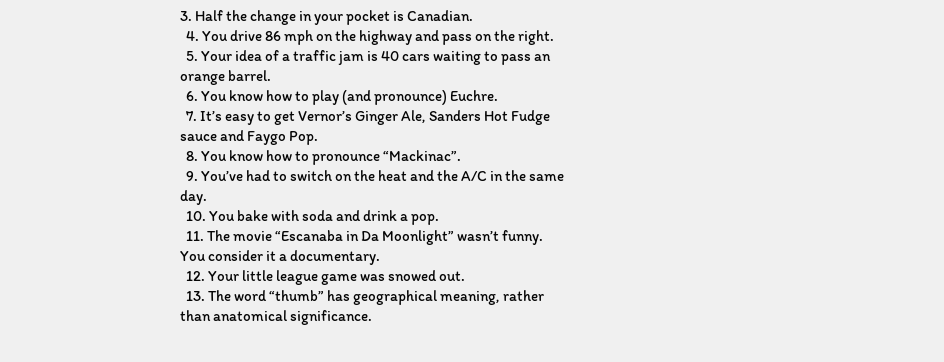3. Half the change in your pocket is Canadian.
  4. You drive 86 mph on the highway and pass on the right.
  5. Your idea of a traffic jam is 40 cars waiting to pass an orange barrel.
  6. You know how to play (and pronounce) Euchre.
  7. It’s easy to get Vernor’s Ginger Ale, Sanders Hot Fudge sauce and Faygo Pop.
  8. You know how to pronounce “Mackinac”.
  9. You’ve had to switch on the heat and the A/C in the same day.
  10. You bake with soda and drink a pop.
  11. The movie “Escanaba in Da Moonlight” wasn’t funny. You consider it a documentary.
  12. Your little league game was snowed out.
  13. The word “thumb” has geographical meaning, rather than anatomical significance.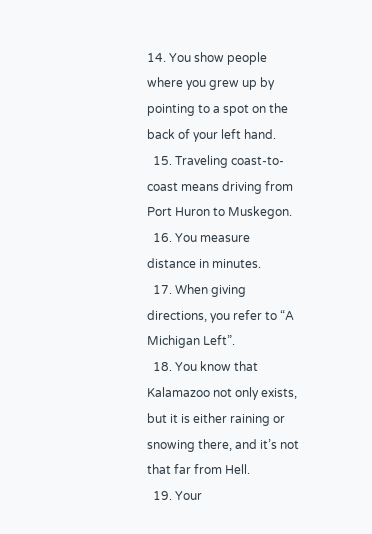14. You show people where you grew up by pointing to a spot on the back of your left hand.
  15. Traveling coast-to-coast means driving from Port Huron to Muskegon.
  16. You measure distance in minutes.
  17. When giving directions, you refer to “A Michigan Left”.
  18. You know that Kalamazoo not only exists, but it is either raining or snowing there, and it’s not that far from Hell.
  19. Your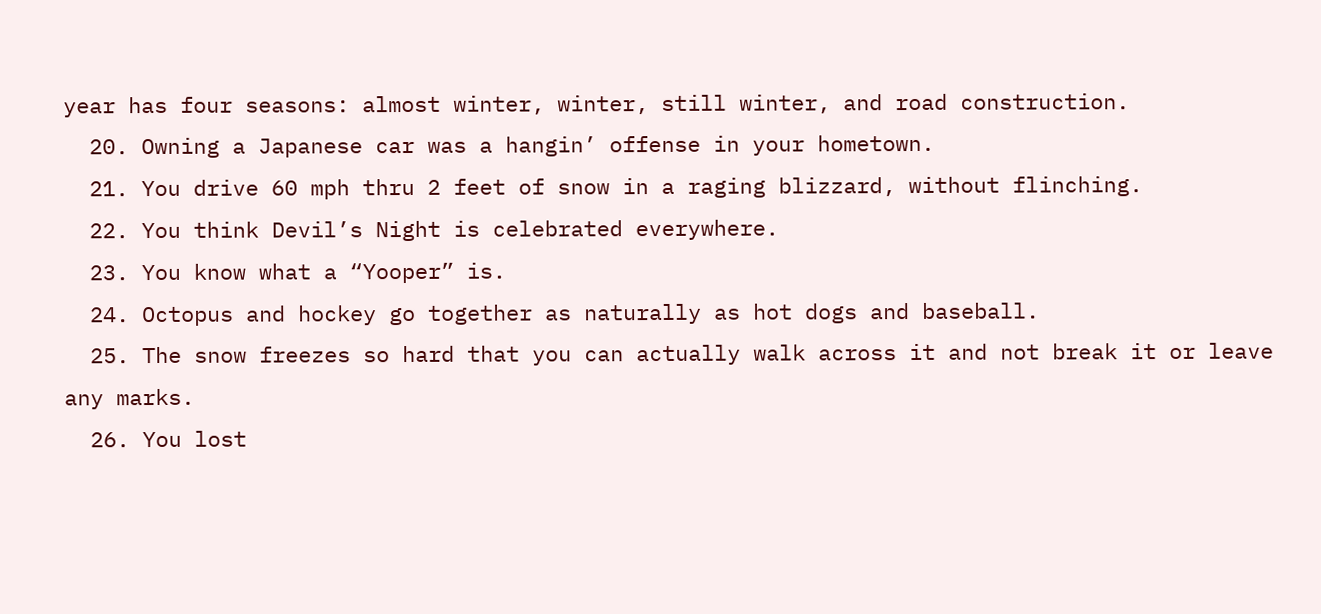year has four seasons: almost winter, winter, still winter, and road construction.
  20. Owning a Japanese car was a hangin’ offense in your hometown.
  21. You drive 60 mph thru 2 feet of snow in a raging blizzard, without flinching.
  22. You think Devil’s Night is celebrated everywhere.
  23. You know what a “Yooper” is.
  24. Octopus and hockey go together as naturally as hot dogs and baseball.
  25. The snow freezes so hard that you can actually walk across it and not break it or leave any marks.
  26. You lost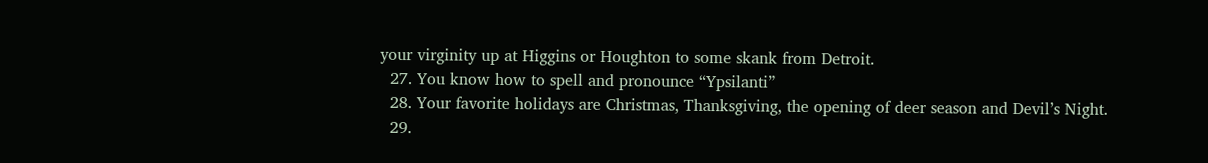your virginity up at Higgins or Houghton to some skank from Detroit.
  27. You know how to spell and pronounce “Ypsilanti”
  28. Your favorite holidays are Christmas, Thanksgiving, the opening of deer season and Devil’s Night.
  29.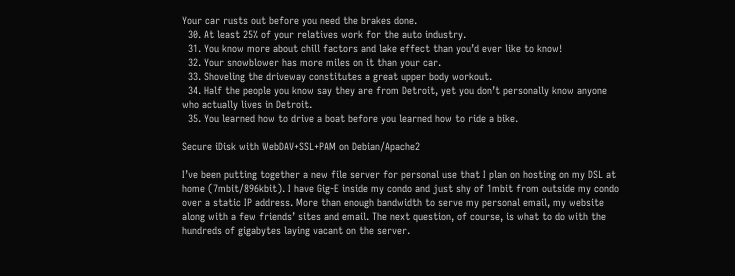Your car rusts out before you need the brakes done.
  30. At least 25% of your relatives work for the auto industry.
  31. You know more about chill factors and lake effect than you’d ever like to know!
  32. Your snowblower has more miles on it than your car.
  33. Shoveling the driveway constitutes a great upper body workout.
  34. Half the people you know say they are from Detroit, yet you don’t personally know anyone who actually lives in Detroit.
  35. You learned how to drive a boat before you learned how to ride a bike.

Secure iDisk with WebDAV+SSL+PAM on Debian/Apache2

I’ve been putting together a new file server for personal use that I plan on hosting on my DSL at home (7mbit/896kbit). I have Gig-E inside my condo and just shy of 1mbit from outside my condo over a static IP address. More than enough bandwidth to serve my personal email, my website along with a few friends’ sites and email. The next question, of course, is what to do with the hundreds of gigabytes laying vacant on the server.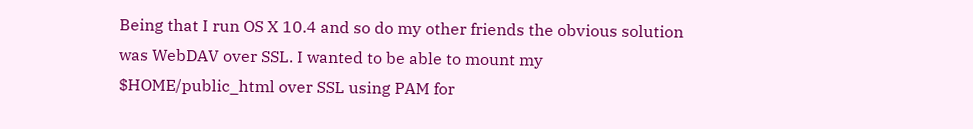Being that I run OS X 10.4 and so do my other friends the obvious solution was WebDAV over SSL. I wanted to be able to mount my $HOME/public_html over SSL using PAM for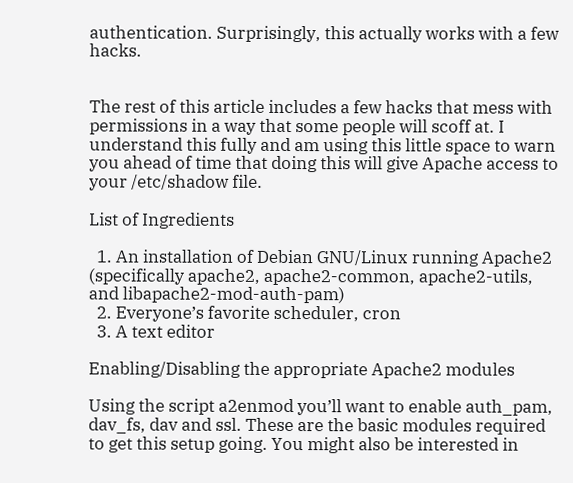authentication. Surprisingly, this actually works with a few hacks.


The rest of this article includes a few hacks that mess with permissions in a way that some people will scoff at. I understand this fully and am using this little space to warn you ahead of time that doing this will give Apache access to your /etc/shadow file.

List of Ingredients

  1. An installation of Debian GNU/Linux running Apache2 (specifically apache2, apache2-common, apache2-utils, and libapache2-mod-auth-pam)
  2. Everyone’s favorite scheduler, cron
  3. A text editor

Enabling/Disabling the appropriate Apache2 modules

Using the script a2enmod you’ll want to enable auth_pam, dav_fs, dav and ssl. These are the basic modules required to get this setup going. You might also be interested in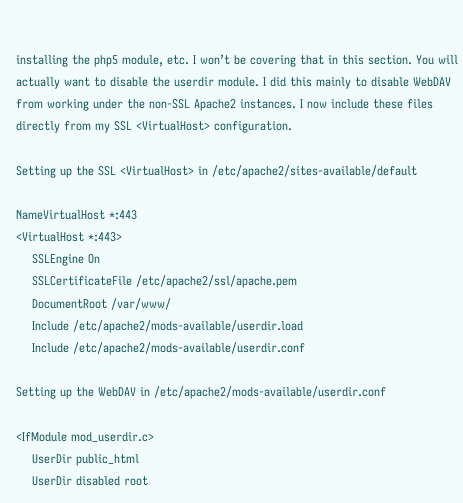installing the php5 module, etc. I won’t be covering that in this section. You will actually want to disable the userdir module. I did this mainly to disable WebDAV from working under the non-SSL Apache2 instances. I now include these files directly from my SSL <VirtualHost> configuration.

Setting up the SSL <VirtualHost> in /etc/apache2/sites-available/default

NameVirtualHost *:443
<VirtualHost *:443>
    SSLEngine On
    SSLCertificateFile /etc/apache2/ssl/apache.pem
    DocumentRoot /var/www/
    Include /etc/apache2/mods-available/userdir.load
    Include /etc/apache2/mods-available/userdir.conf

Setting up the WebDAV in /etc/apache2/mods-available/userdir.conf

<IfModule mod_userdir.c>
    UserDir public_html
    UserDir disabled root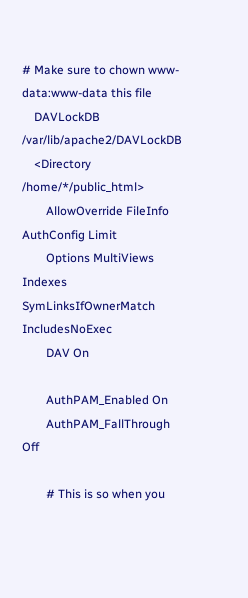# Make sure to chown www-data:www-data this file
    DAVLockDB /var/lib/apache2/DAVLockDB
    <Directory /home/*/public_html>
        AllowOverride FileInfo AuthConfig Limit
        Options MultiViews Indexes SymLinksIfOwnerMatch IncludesNoExec
        DAV On

        AuthPAM_Enabled On
        AuthPAM_FallThrough Off

        # This is so when you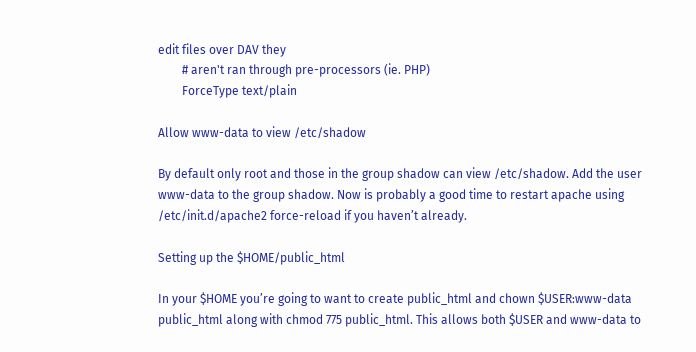edit files over DAV they
        # aren't ran through pre-processors (ie. PHP)
        ForceType text/plain

Allow www-data to view /etc/shadow

By default only root and those in the group shadow can view /etc/shadow. Add the user www-data to the group shadow. Now is probably a good time to restart apache using /etc/init.d/apache2 force-reload if you haven’t already.

Setting up the $HOME/public_html

In your $HOME you’re going to want to create public_html and chown $USER:www-data public_html along with chmod 775 public_html. This allows both $USER and www-data to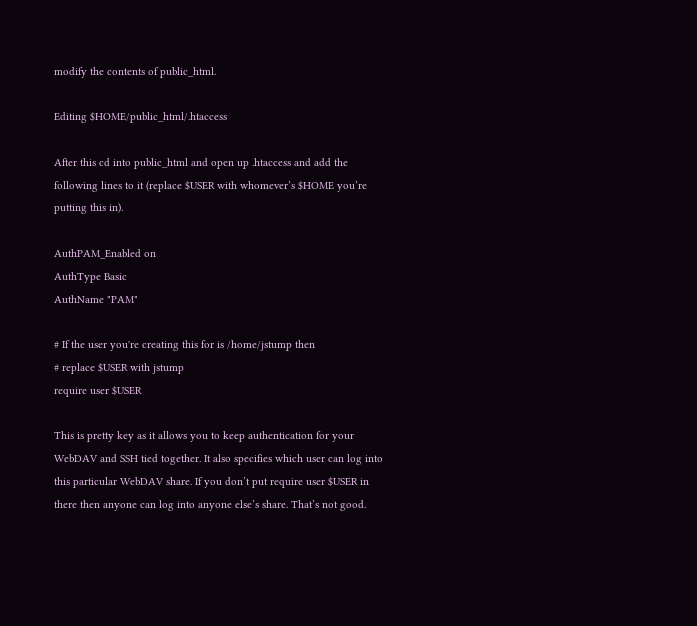modify the contents of public_html.

Editing $HOME/public_html/.htaccess

After this cd into public_html and open up .htaccess and add the following lines to it (replace $USER with whomever’s $HOME you’re putting this in).

AuthPAM_Enabled on
AuthType Basic
AuthName "PAM"

# If the user you're creating this for is /home/jstump then
# replace $USER with jstump
require user $USER

This is pretty key as it allows you to keep authentication for your WebDAV and SSH tied together. It also specifies which user can log into this particular WebDAV share. If you don’t put require user $USER in there then anyone can log into anyone else’s share. That’s not good.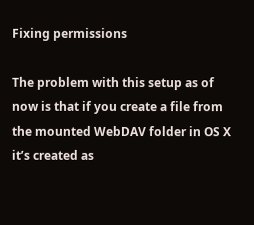Fixing permissions

The problem with this setup as of now is that if you create a file from the mounted WebDAV folder in OS X it’s created as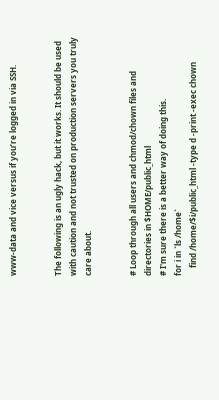www-data and vice versus if you’re logged in via SSH.


The following is an ugly hack, but it works. It should be used with caution and not trusted on production servers you truly care about.


# Loop through all users and chmod/chown files and directories in $HOME/public_html
# I'm sure there is a better way of doing this.
for i in `ls /home`
    find /home/$i/public_html -type d -print -exec chown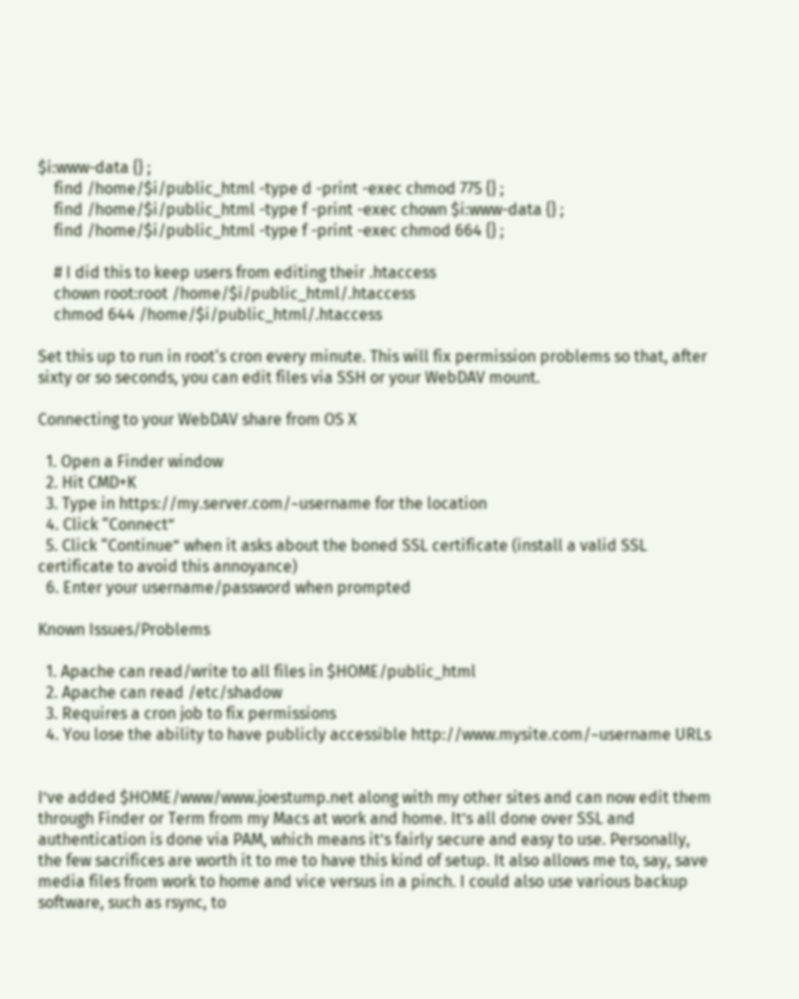$i:www-data {} ;
    find /home/$i/public_html -type d -print -exec chmod 775 {} ;
    find /home/$i/public_html -type f -print -exec chown $i:www-data {} ;
    find /home/$i/public_html -type f -print -exec chmod 664 {} ;

    # I did this to keep users from editing their .htaccess
    chown root:root /home/$i/public_html/.htaccess
    chmod 644 /home/$i/public_html/.htaccess

Set this up to run in root‘s cron every minute. This will fix permission problems so that, after sixty or so seconds, you can edit files via SSH or your WebDAV mount.

Connecting to your WebDAV share from OS X

  1. Open a Finder window
  2. Hit CMD+K
  3. Type in https://my.server.com/~username for the location
  4. Click “Connect”
  5. Click “Continue” when it asks about the boned SSL certificate (install a valid SSL certificate to avoid this annoyance)
  6. Enter your username/password when prompted

Known Issues/Problems

  1. Apache can read/write to all files in $HOME/public_html
  2. Apache can read /etc/shadow
  3. Requires a cron job to fix permissions
  4. You lose the ability to have publicly accessible http://www.mysite.com/~username URLs


I’ve added $HOME/www/www.joestump.net along with my other sites and can now edit them through Finder or Term from my Macs at work and home. It’s all done over SSL and authentication is done via PAM, which means it’s fairly secure and easy to use. Personally, the few sacrifices are worth it to me to have this kind of setup. It also allows me to, say, save media files from work to home and vice versus in a pinch. I could also use various backup software, such as rsync, to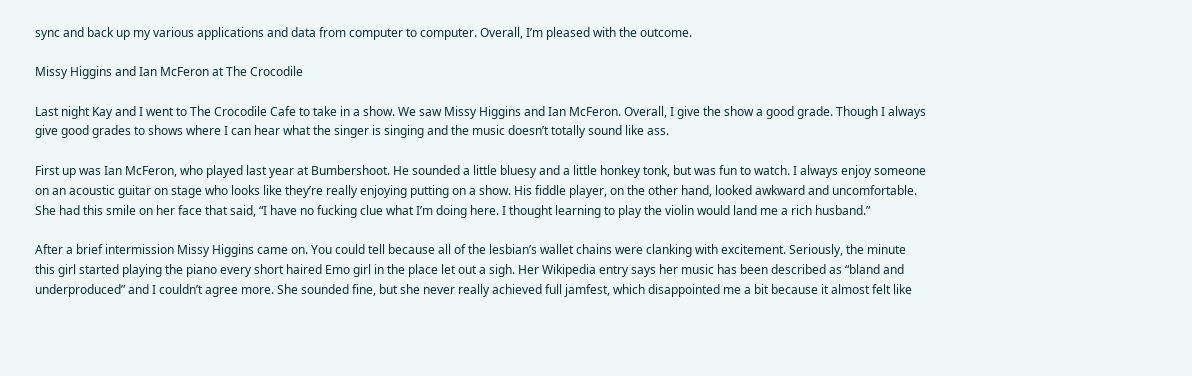sync and back up my various applications and data from computer to computer. Overall, I’m pleased with the outcome.

Missy Higgins and Ian McFeron at The Crocodile

Last night Kay and I went to The Crocodile Cafe to take in a show. We saw Missy Higgins and Ian McFeron. Overall, I give the show a good grade. Though I always give good grades to shows where I can hear what the singer is singing and the music doesn’t totally sound like ass.

First up was Ian McFeron, who played last year at Bumbershoot. He sounded a little bluesy and a little honkey tonk, but was fun to watch. I always enjoy someone on an acoustic guitar on stage who looks like they’re really enjoying putting on a show. His fiddle player, on the other hand, looked awkward and uncomfortable. She had this smile on her face that said, “I have no fucking clue what I’m doing here. I thought learning to play the violin would land me a rich husband.”

After a brief intermission Missy Higgins came on. You could tell because all of the lesbian’s wallet chains were clanking with excitement. Seriously, the minute this girl started playing the piano every short haired Emo girl in the place let out a sigh. Her Wikipedia entry says her music has been described as “bland and underproduced” and I couldn’t agree more. She sounded fine, but she never really achieved full jamfest, which disappointed me a bit because it almost felt like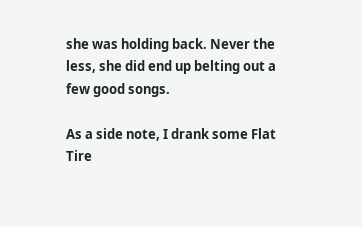she was holding back. Never the less, she did end up belting out a few good songs.

As a side note, I drank some Flat Tire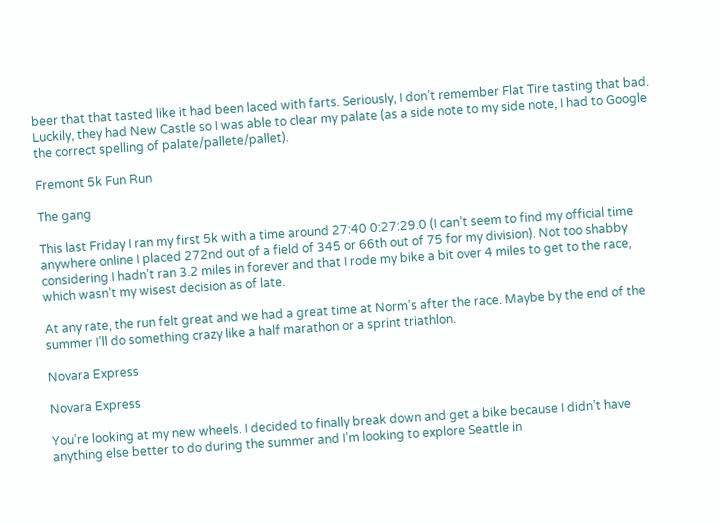beer that that tasted like it had been laced with farts. Seriously, I don’t remember Flat Tire tasting that bad. Luckily, they had New Castle so I was able to clear my palate (as a side note to my side note, I had to Google the correct spelling of palate/pallete/pallet).

Fremont 5k Fun Run

The gang

This last Friday I ran my first 5k with a time around 27:40 0:27:29.0 (I can’t seem to find my official time anywhere online I placed 272nd out of a field of 345 or 66th out of 75 for my division). Not too shabby considering I hadn’t ran 3.2 miles in forever and that I rode my bike a bit over 4 miles to get to the race, which wasn’t my wisest decision as of late.

At any rate, the run felt great and we had a great time at Norm’s after the race. Maybe by the end of the summer I’ll do something crazy like a half marathon or a sprint triathlon.

Novara Express

Novara Express

You’re looking at my new wheels. I decided to finally break down and get a bike because I didn’t have anything else better to do during the summer and I’m looking to explore Seattle in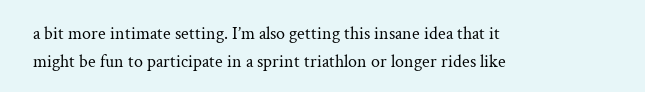a bit more intimate setting. I’m also getting this insane idea that it might be fun to participate in a sprint triathlon or longer rides like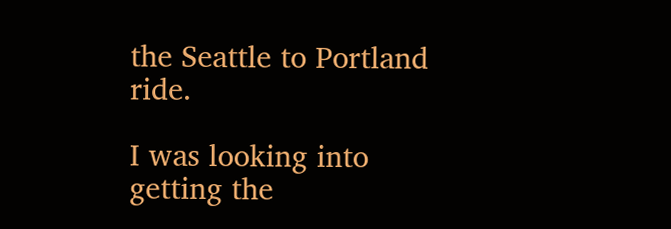the Seattle to Portland ride.

I was looking into getting the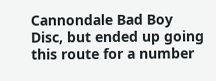Cannondale Bad Boy Disc, but ended up going this route for a number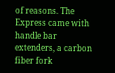of reasons. The Express came with handle bar extenders, a carbon fiber fork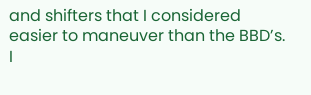and shifters that I considered easier to maneuver than the BBD’s. I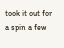took it out for a spin a few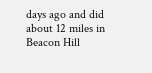days ago and did about 12 miles in Beacon Hill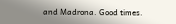and Madrona. Good times.